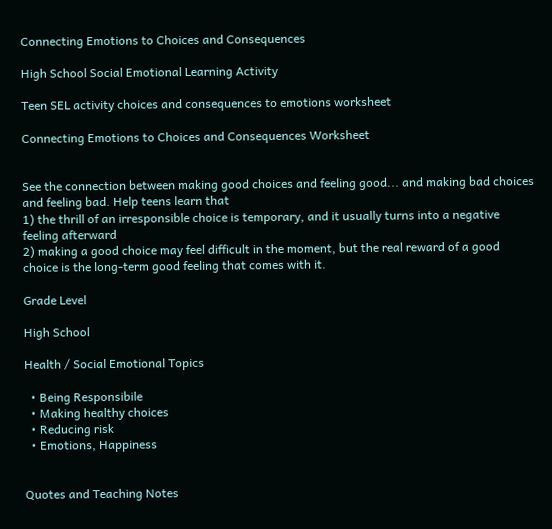Connecting Emotions to Choices and Consequences

High School Social Emotional Learning Activity

Teen SEL activity choices and consequences to emotions worksheet

Connecting Emotions to Choices and Consequences Worksheet


See the connection between making good choices and feeling good... and making bad choices and feeling bad. Help teens learn that
1) the thrill of an irresponsible choice is temporary, and it usually turns into a negative feeling afterward
2) making a good choice may feel difficult in the moment, but the real reward of a good choice is the long-term good feeling that comes with it.

Grade Level

High School

Health / Social Emotional Topics

  • Being Responsibile
  • Making healthy choices
  • Reducing risk
  • Emotions, Happiness


Quotes and Teaching Notes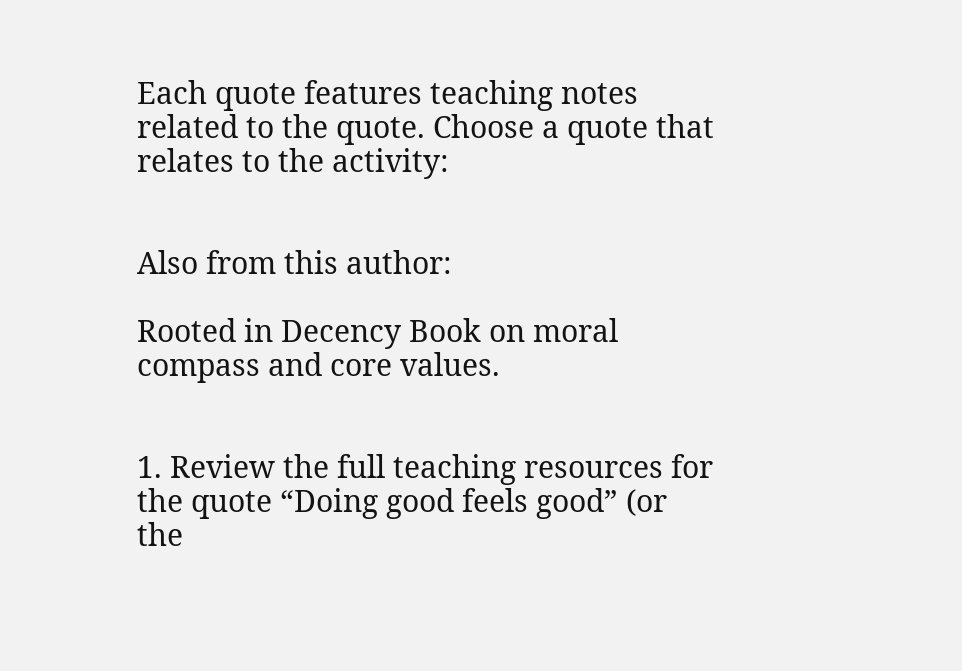Each quote features teaching notes related to the quote. Choose a quote that relates to the activity:


Also from this author:

Rooted in Decency Book on moral compass and core values.


1. Review the full teaching resources for the quote “Doing good feels good” (or the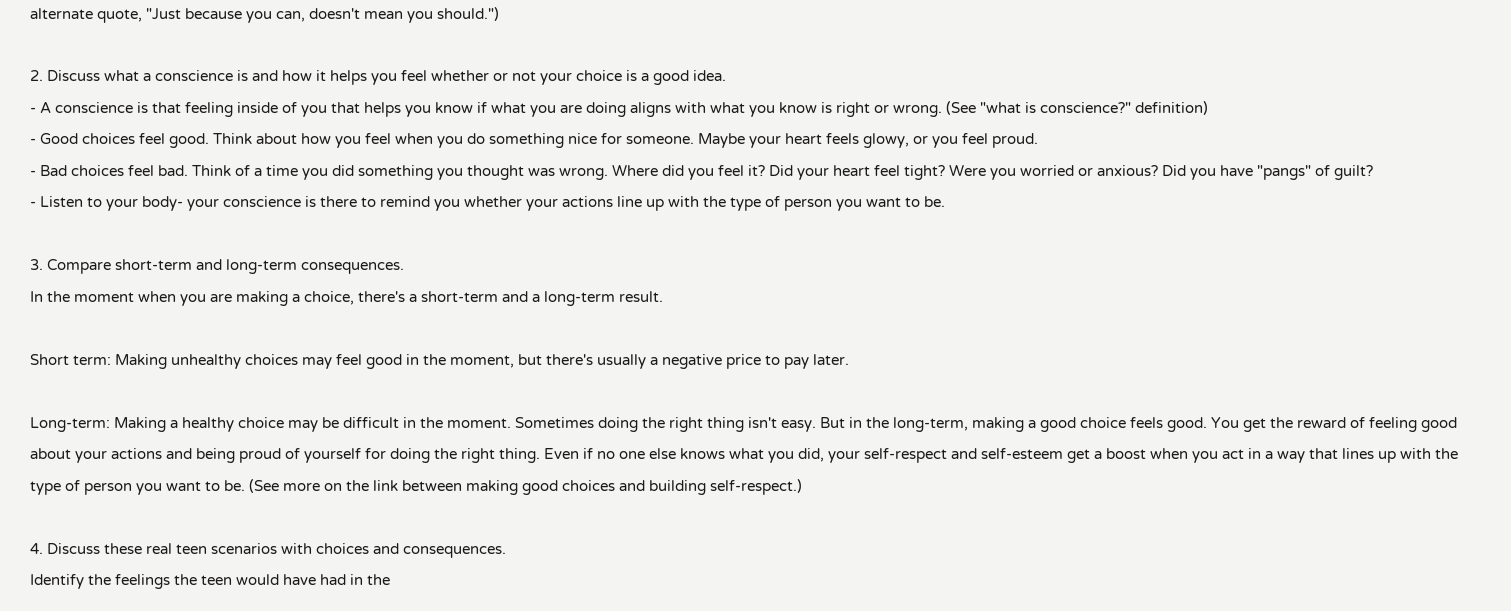alternate quote, "Just because you can, doesn't mean you should.")

2. Discuss what a conscience is and how it helps you feel whether or not your choice is a good idea.
- A conscience is that feeling inside of you that helps you know if what you are doing aligns with what you know is right or wrong. (See "what is conscience?" definition)
- Good choices feel good. Think about how you feel when you do something nice for someone. Maybe your heart feels glowy, or you feel proud.
- Bad choices feel bad. Think of a time you did something you thought was wrong. Where did you feel it? Did your heart feel tight? Were you worried or anxious? Did you have "pangs" of guilt?
- Listen to your body- your conscience is there to remind you whether your actions line up with the type of person you want to be.

3. Compare short-term and long-term consequences.
In the moment when you are making a choice, there's a short-term and a long-term result.

Short term: Making unhealthy choices may feel good in the moment, but there's usually a negative price to pay later.

Long-term: Making a healthy choice may be difficult in the moment. Sometimes doing the right thing isn't easy. But in the long-term, making a good choice feels good. You get the reward of feeling good about your actions and being proud of yourself for doing the right thing. Even if no one else knows what you did, your self-respect and self-esteem get a boost when you act in a way that lines up with the type of person you want to be. (See more on the link between making good choices and building self-respect.)

4. Discuss these real teen scenarios with choices and consequences.
Identify the feelings the teen would have had in the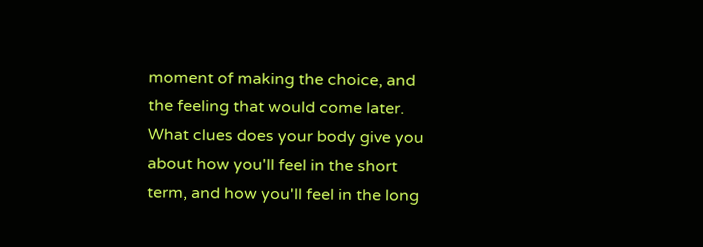moment of making the choice, and the feeling that would come later. What clues does your body give you about how you'll feel in the short term, and how you'll feel in the long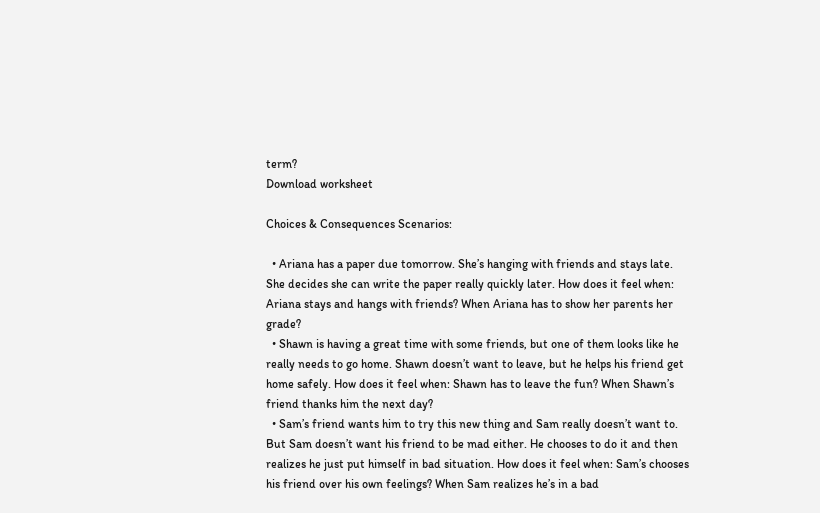term?
Download worksheet

Choices & Consequences Scenarios:

  • Ariana has a paper due tomorrow. She’s hanging with friends and stays late. She decides she can write the paper really quickly later. How does it feel when: Ariana stays and hangs with friends? When Ariana has to show her parents her grade?
  • Shawn is having a great time with some friends, but one of them looks like he really needs to go home. Shawn doesn’t want to leave, but he helps his friend get home safely. How does it feel when: Shawn has to leave the fun? When Shawn’s friend thanks him the next day?
  • Sam’s friend wants him to try this new thing and Sam really doesn’t want to. But Sam doesn’t want his friend to be mad either. He chooses to do it and then realizes he just put himself in bad situation. How does it feel when: Sam’s chooses his friend over his own feelings? When Sam realizes he’s in a bad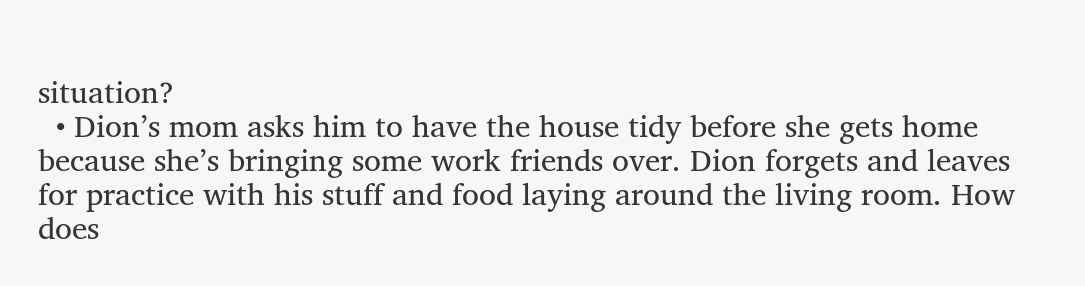situation?
  • Dion’s mom asks him to have the house tidy before she gets home because she’s bringing some work friends over. Dion forgets and leaves for practice with his stuff and food laying around the living room. How does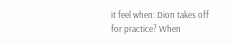it feel when: Dion takes off for practice? When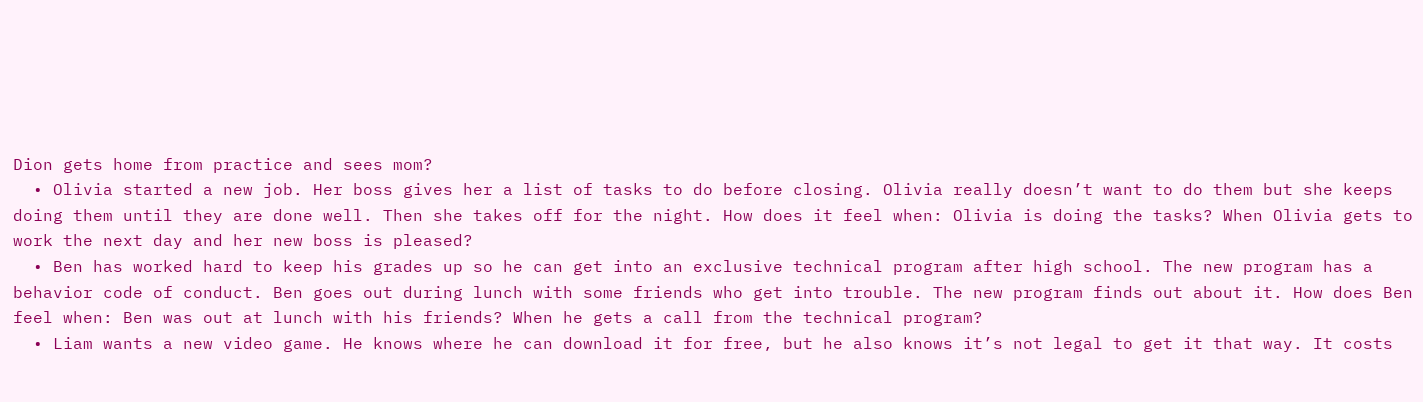Dion gets home from practice and sees mom?
  • Olivia started a new job. Her boss gives her a list of tasks to do before closing. Olivia really doesn’t want to do them but she keeps doing them until they are done well. Then she takes off for the night. How does it feel when: Olivia is doing the tasks? When Olivia gets to work the next day and her new boss is pleased?
  • Ben has worked hard to keep his grades up so he can get into an exclusive technical program after high school. The new program has a behavior code of conduct. Ben goes out during lunch with some friends who get into trouble. The new program finds out about it. How does Ben feel when: Ben was out at lunch with his friends? When he gets a call from the technical program?
  • Liam wants a new video game. He knows where he can download it for free, but he also knows it’s not legal to get it that way. It costs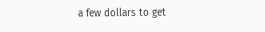a few dollars to get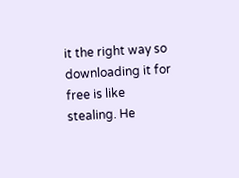it the right way so downloading it for free is like stealing. He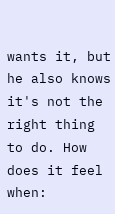wants it, but he also knows it's not the right thing to do. How does it feel when: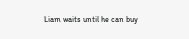Liam waits until he can buy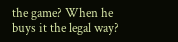the game? When he buys it the legal way?